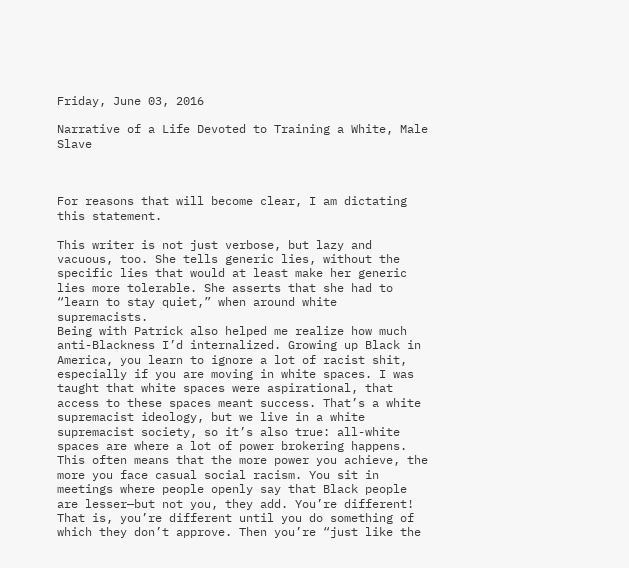Friday, June 03, 2016

Narrative of a Life Devoted to Training a White, Male Slave



For reasons that will become clear, I am dictating this statement.

This writer is not just verbose, but lazy and vacuous, too. She tells generic lies, without the specific lies that would at least make her generic lies more tolerable. She asserts that she had to “learn to stay quiet,” when around white supremacists.
Being with Patrick also helped me realize how much anti-Blackness I’d internalized. Growing up Black in America, you learn to ignore a lot of racist shit, especially if you are moving in white spaces. I was taught that white spaces were aspirational, that access to these spaces meant success. That’s a white supremacist ideology, but we live in a white supremacist society, so it’s also true: all-white spaces are where a lot of power brokering happens. This often means that the more power you achieve, the more you face casual social racism. You sit in meetings where people openly say that Black people are lesser—but not you, they add. You’re different! That is, you’re different until you do something of which they don’t approve. Then you’re “just like the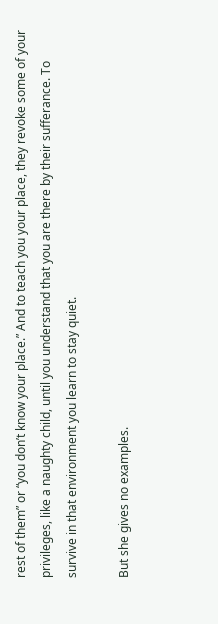rest of them” or “you don’t know your place.” And to teach you your place, they revoke some of your privileges, like a naughty child, until you understand that you are there by their sufferance. To survive in that environment you learn to stay quiet.

But she gives no examples.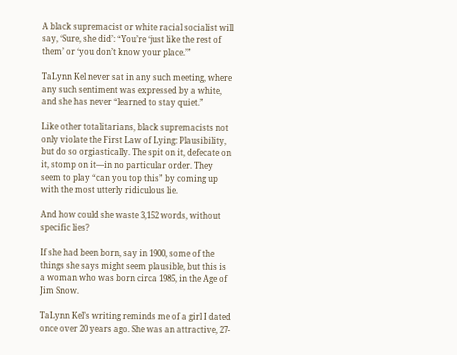A black supremacist or white racial socialist will say, ‘Sure, she did’: “You’re ‘just like the rest of them’ or ‘you don’t know your place.’”

TaLynn Kel never sat in any such meeting, where any such sentiment was expressed by a white, and she has never “learned to stay quiet.”

Like other totalitarians, black supremacists not only violate the First Law of Lying: Plausibility, but do so orgiastically. The spit on it, defecate on it, stomp on it—in no particular order. They seem to play “can you top this” by coming up with the most utterly ridiculous lie.

And how could she waste 3,152 words, without specific lies?

If she had been born, say in 1900, some of the things she says might seem plausible, but this is a woman who was born circa 1985, in the Age of Jim Snow.

TaLynn Kel’s writing reminds me of a girl I dated once over 20 years ago. She was an attractive, 27-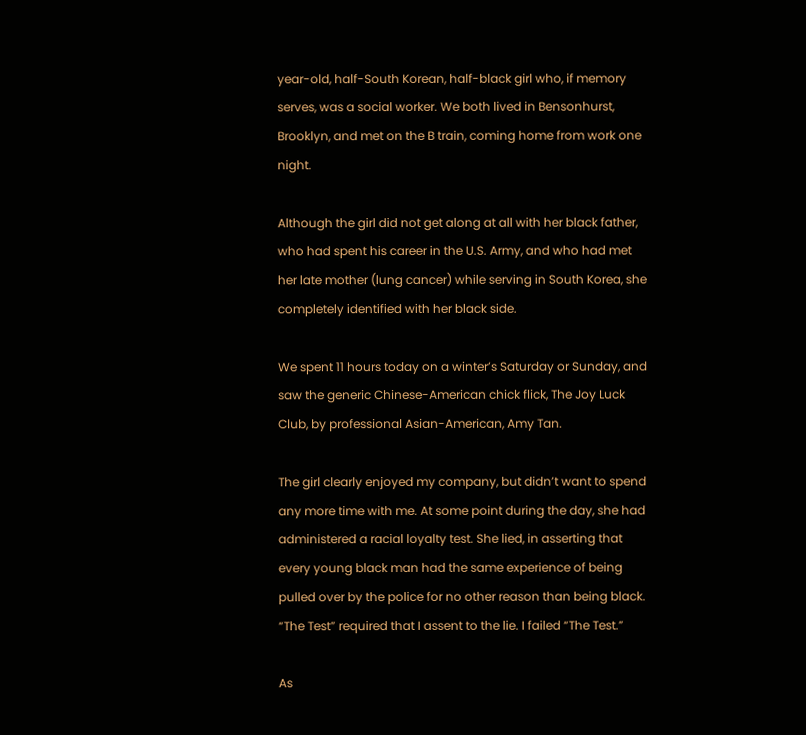year-old, half-South Korean, half-black girl who, if memory serves, was a social worker. We both lived in Bensonhurst, Brooklyn, and met on the B train, coming home from work one night.

Although the girl did not get along at all with her black father, who had spent his career in the U.S. Army, and who had met her late mother (lung cancer) while serving in South Korea, she completely identified with her black side.

We spent 11 hours today on a winter’s Saturday or Sunday, and saw the generic Chinese-American chick flick, The Joy Luck Club, by professional Asian-American, Amy Tan.

The girl clearly enjoyed my company, but didn’t want to spend any more time with me. At some point during the day, she had administered a racial loyalty test. She lied, in asserting that every young black man had the same experience of being pulled over by the police for no other reason than being black. “The Test” required that I assent to the lie. I failed “The Test.”

As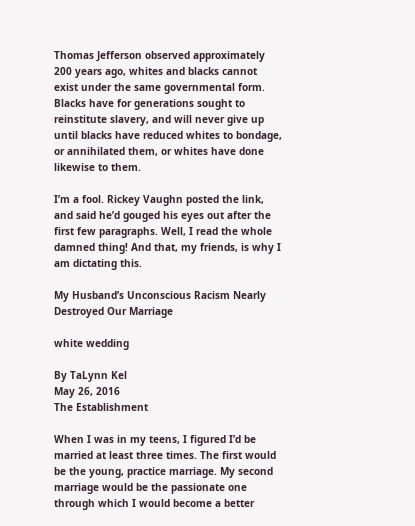Thomas Jefferson observed approximately 200 years ago, whites and blacks cannot exist under the same governmental form. Blacks have for generations sought to reinstitute slavery, and will never give up until blacks have reduced whites to bondage, or annihilated them, or whites have done likewise to them.

I’m a fool. Rickey Vaughn posted the link, and said he’d gouged his eyes out after the first few paragraphs. Well, I read the whole damned thing! And that, my friends, is why I am dictating this.

My Husband’s Unconscious Racism Nearly Destroyed Our Marriage

white wedding

By TaLynn Kel
May 26, 2016
The Establishment

When I was in my teens, I figured I’d be married at least three times. The first would be the young, practice marriage. My second marriage would be the passionate one through which I would become a better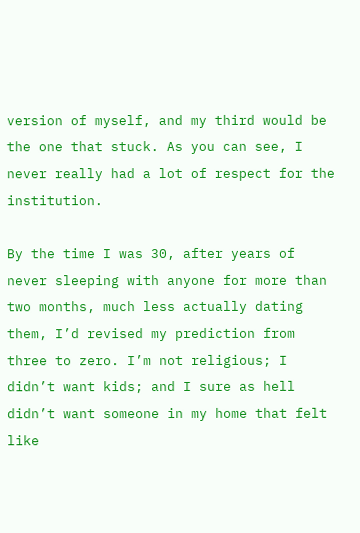version of myself, and my third would be the one that stuck. As you can see, I never really had a lot of respect for the institution.

By the time I was 30, after years of never sleeping with anyone for more than two months, much less actually dating them, I’d revised my prediction from three to zero. I’m not religious; I didn’t want kids; and I sure as hell didn’t want someone in my home that felt like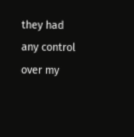they had any control over my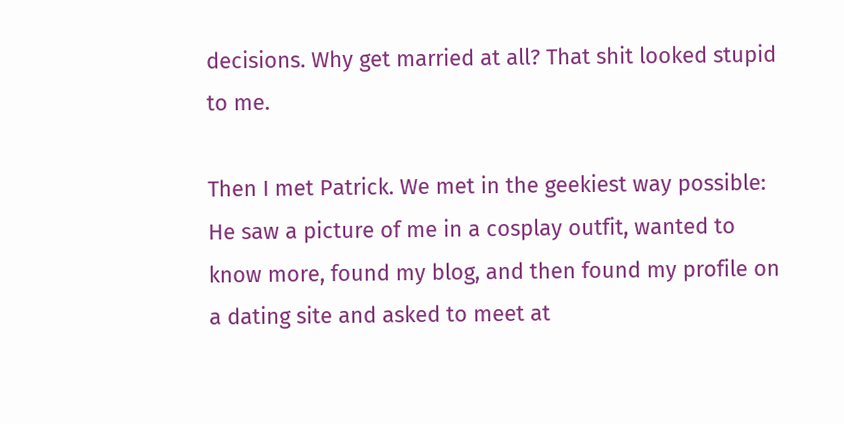decisions. Why get married at all? That shit looked stupid to me.

Then I met Patrick. We met in the geekiest way possible: He saw a picture of me in a cosplay outfit, wanted to know more, found my blog, and then found my profile on a dating site and asked to meet at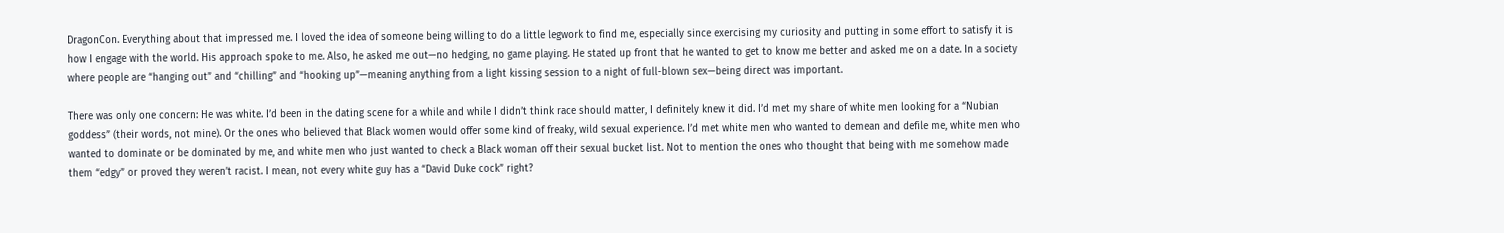DragonCon. Everything about that impressed me. I loved the idea of someone being willing to do a little legwork to find me, especially since exercising my curiosity and putting in some effort to satisfy it is how I engage with the world. His approach spoke to me. Also, he asked me out—no hedging, no game playing. He stated up front that he wanted to get to know me better and asked me on a date. In a society where people are “hanging out” and “chilling” and “hooking up”—meaning anything from a light kissing session to a night of full-blown sex—being direct was important.

There was only one concern: He was white. I’d been in the dating scene for a while and while I didn’t think race should matter, I definitely knew it did. I’d met my share of white men looking for a “Nubian goddess” (their words, not mine). Or the ones who believed that Black women would offer some kind of freaky, wild sexual experience. I’d met white men who wanted to demean and defile me, white men who wanted to dominate or be dominated by me, and white men who just wanted to check a Black woman off their sexual bucket list. Not to mention the ones who thought that being with me somehow made them “edgy” or proved they weren’t racist. I mean, not every white guy has a “David Duke cock” right?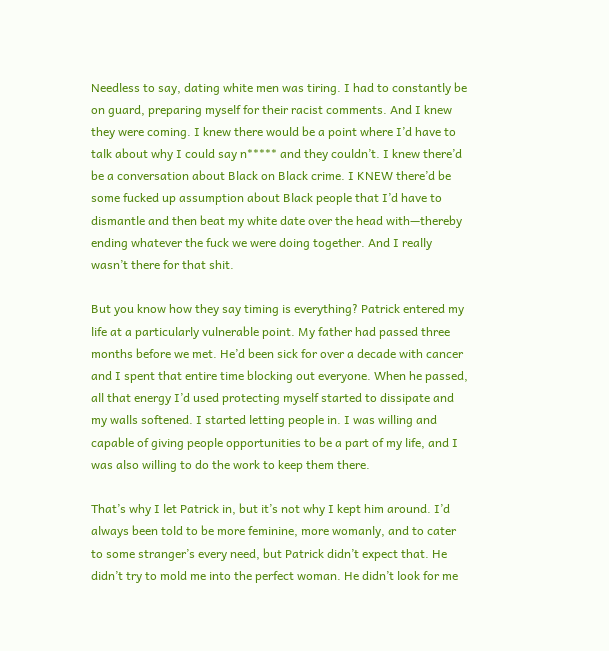Needless to say, dating white men was tiring. I had to constantly be on guard, preparing myself for their racist comments. And I knew they were coming. I knew there would be a point where I’d have to talk about why I could say n***** and they couldn’t. I knew there’d be a conversation about Black on Black crime. I KNEW there’d be some fucked up assumption about Black people that I’d have to dismantle and then beat my white date over the head with—thereby ending whatever the fuck we were doing together. And I really wasn’t there for that shit.

But you know how they say timing is everything? Patrick entered my life at a particularly vulnerable point. My father had passed three months before we met. He’d been sick for over a decade with cancer and I spent that entire time blocking out everyone. When he passed, all that energy I’d used protecting myself started to dissipate and my walls softened. I started letting people in. I was willing and capable of giving people opportunities to be a part of my life, and I was also willing to do the work to keep them there.

That’s why I let Patrick in, but it’s not why I kept him around. I’d always been told to be more feminine, more womanly, and to cater to some stranger’s every need, but Patrick didn’t expect that. He didn’t try to mold me into the perfect woman. He didn’t look for me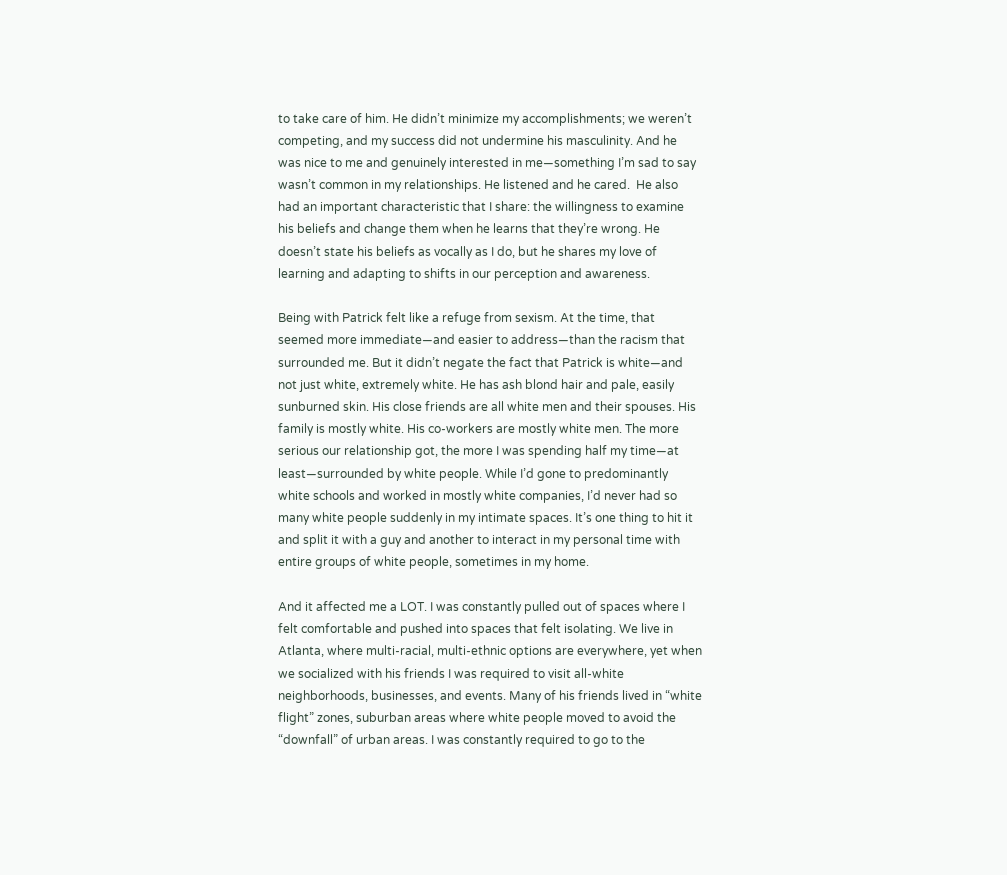to take care of him. He didn’t minimize my accomplishments; we weren’t competing, and my success did not undermine his masculinity. And he was nice to me and genuinely interested in me—something I’m sad to say wasn’t common in my relationships. He listened and he cared.  He also had an important characteristic that I share: the willingness to examine his beliefs and change them when he learns that they’re wrong. He doesn’t state his beliefs as vocally as I do, but he shares my love of learning and adapting to shifts in our perception and awareness.

Being with Patrick felt like a refuge from sexism. At the time, that seemed more immediate—and easier to address—than the racism that surrounded me. But it didn’t negate the fact that Patrick is white—and not just white, extremely white. He has ash blond hair and pale, easily sunburned skin. His close friends are all white men and their spouses. His family is mostly white. His co-workers are mostly white men. The more serious our relationship got, the more I was spending half my time—at least—surrounded by white people. While I’d gone to predominantly white schools and worked in mostly white companies, I’d never had so many white people suddenly in my intimate spaces. It’s one thing to hit it and split it with a guy and another to interact in my personal time with entire groups of white people, sometimes in my home.

And it affected me a LOT. I was constantly pulled out of spaces where I felt comfortable and pushed into spaces that felt isolating. We live in Atlanta, where multi-racial, multi-ethnic options are everywhere, yet when we socialized with his friends I was required to visit all-white neighborhoods, businesses, and events. Many of his friends lived in “white flight” zones, suburban areas where white people moved to avoid the “downfall” of urban areas. I was constantly required to go to the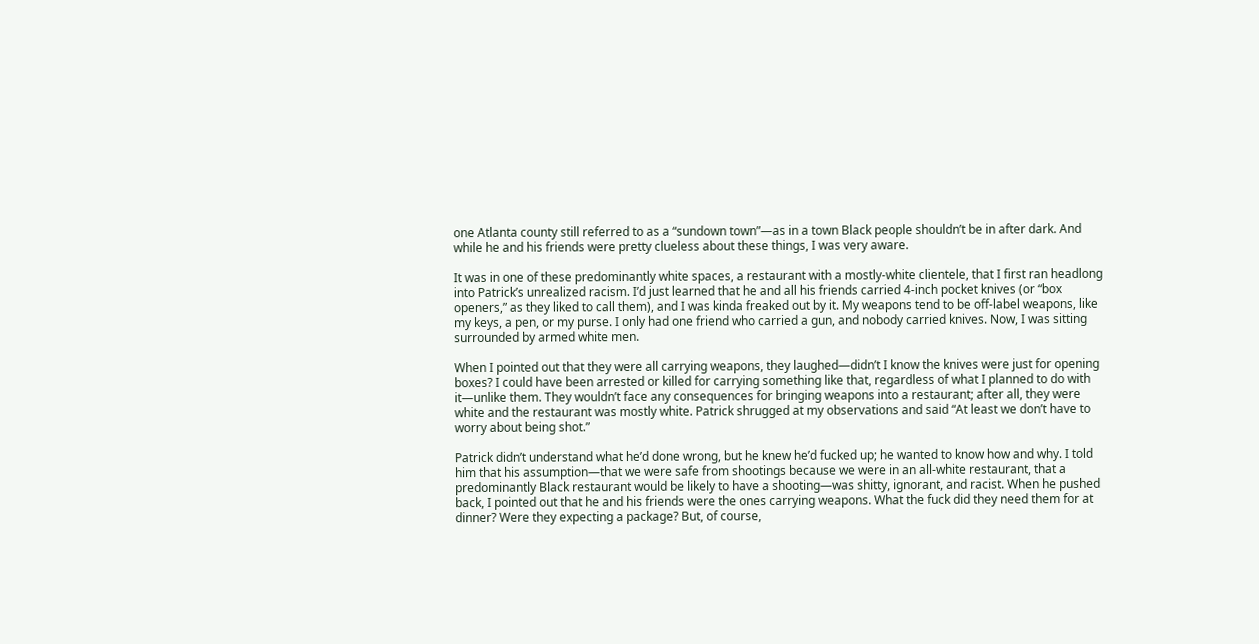one Atlanta county still referred to as a “sundown town”—as in a town Black people shouldn’t be in after dark. And while he and his friends were pretty clueless about these things, I was very aware.

It was in one of these predominantly white spaces, a restaurant with a mostly-white clientele, that I first ran headlong into Patrick’s unrealized racism. I’d just learned that he and all his friends carried 4-inch pocket knives (or “box openers,” as they liked to call them), and I was kinda freaked out by it. My weapons tend to be off-label weapons, like my keys, a pen, or my purse. I only had one friend who carried a gun, and nobody carried knives. Now, I was sitting surrounded by armed white men.

When I pointed out that they were all carrying weapons, they laughed—didn’t I know the knives were just for opening boxes? I could have been arrested or killed for carrying something like that, regardless of what I planned to do with it—unlike them. They wouldn’t face any consequences for bringing weapons into a restaurant; after all, they were white and the restaurant was mostly white. Patrick shrugged at my observations and said “At least we don’t have to worry about being shot.”

Patrick didn’t understand what he’d done wrong, but he knew he’d fucked up; he wanted to know how and why. I told him that his assumption—that we were safe from shootings because we were in an all-white restaurant, that a predominantly Black restaurant would be likely to have a shooting—was shitty, ignorant, and racist. When he pushed back, I pointed out that he and his friends were the ones carrying weapons. What the fuck did they need them for at dinner? Were they expecting a package? But, of course,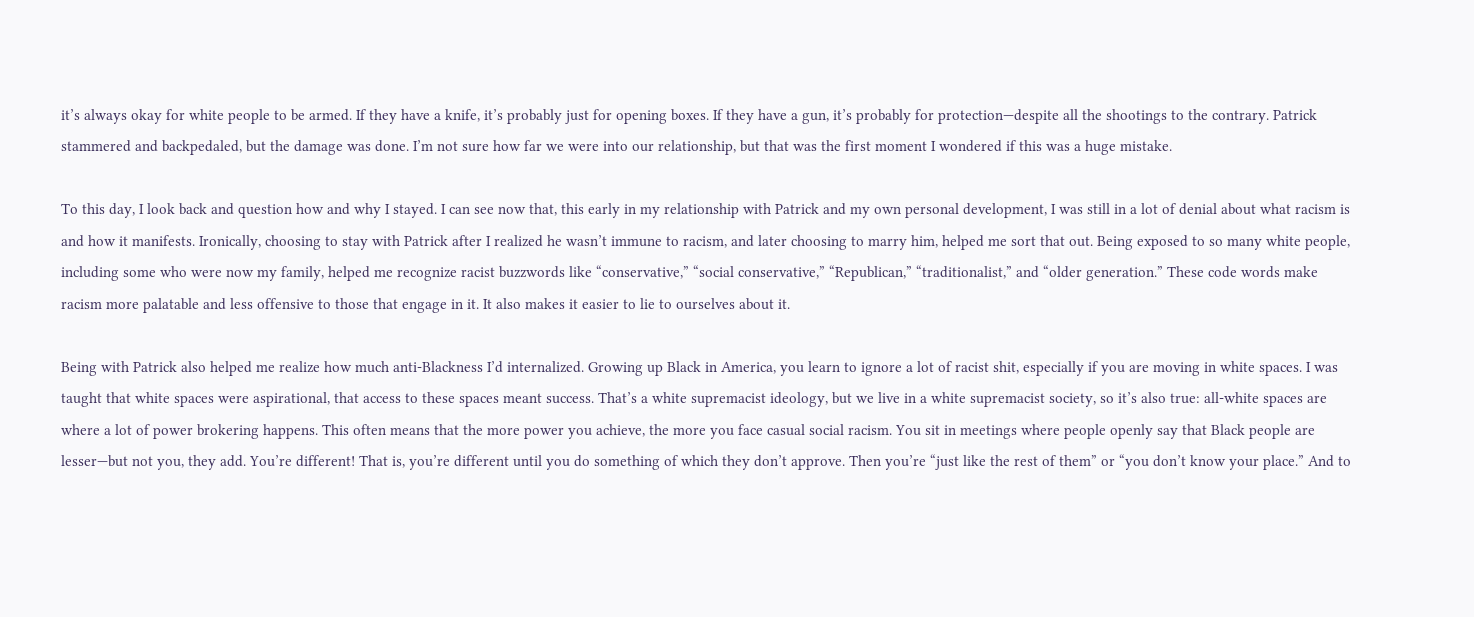it’s always okay for white people to be armed. If they have a knife, it’s probably just for opening boxes. If they have a gun, it’s probably for protection—despite all the shootings to the contrary. Patrick stammered and backpedaled, but the damage was done. I’m not sure how far we were into our relationship, but that was the first moment I wondered if this was a huge mistake.

To this day, I look back and question how and why I stayed. I can see now that, this early in my relationship with Patrick and my own personal development, I was still in a lot of denial about what racism is and how it manifests. Ironically, choosing to stay with Patrick after I realized he wasn’t immune to racism, and later choosing to marry him, helped me sort that out. Being exposed to so many white people, including some who were now my family, helped me recognize racist buzzwords like “conservative,” “social conservative,” “Republican,” “traditionalist,” and “older generation.” These code words make racism more palatable and less offensive to those that engage in it. It also makes it easier to lie to ourselves about it.

Being with Patrick also helped me realize how much anti-Blackness I’d internalized. Growing up Black in America, you learn to ignore a lot of racist shit, especially if you are moving in white spaces. I was taught that white spaces were aspirational, that access to these spaces meant success. That’s a white supremacist ideology, but we live in a white supremacist society, so it’s also true: all-white spaces are where a lot of power brokering happens. This often means that the more power you achieve, the more you face casual social racism. You sit in meetings where people openly say that Black people are lesser—but not you, they add. You’re different! That is, you’re different until you do something of which they don’t approve. Then you’re “just like the rest of them” or “you don’t know your place.” And to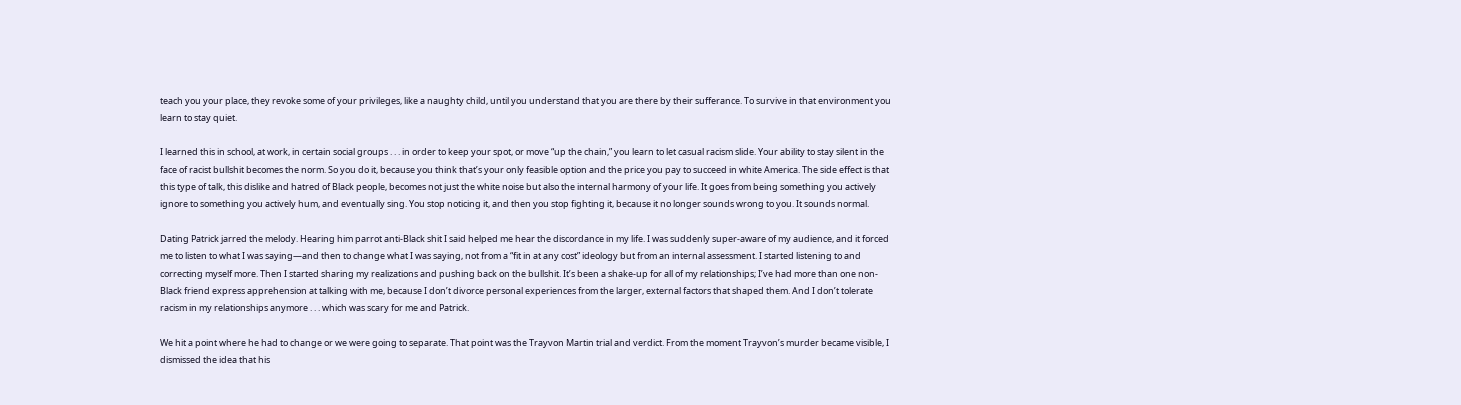teach you your place, they revoke some of your privileges, like a naughty child, until you understand that you are there by their sufferance. To survive in that environment you learn to stay quiet.

I learned this in school, at work, in certain social groups . . . in order to keep your spot, or move “up the chain,” you learn to let casual racism slide. Your ability to stay silent in the face of racist bullshit becomes the norm. So you do it, because you think that’s your only feasible option and the price you pay to succeed in white America. The side effect is that this type of talk, this dislike and hatred of Black people, becomes not just the white noise but also the internal harmony of your life. It goes from being something you actively ignore to something you actively hum, and eventually sing. You stop noticing it, and then you stop fighting it, because it no longer sounds wrong to you. It sounds normal.

Dating Patrick jarred the melody. Hearing him parrot anti-Black shit I said helped me hear the discordance in my life. I was suddenly super-aware of my audience, and it forced me to listen to what I was saying—and then to change what I was saying, not from a “fit in at any cost” ideology but from an internal assessment. I started listening to and correcting myself more. Then I started sharing my realizations and pushing back on the bullshit. It’s been a shake-up for all of my relationships; I’ve had more than one non-Black friend express apprehension at talking with me, because I don’t divorce personal experiences from the larger, external factors that shaped them. And I don’t tolerate racism in my relationships anymore . . . which was scary for me and Patrick.

We hit a point where he had to change or we were going to separate. That point was the Trayvon Martin trial and verdict. From the moment Trayvon’s murder became visible, I dismissed the idea that his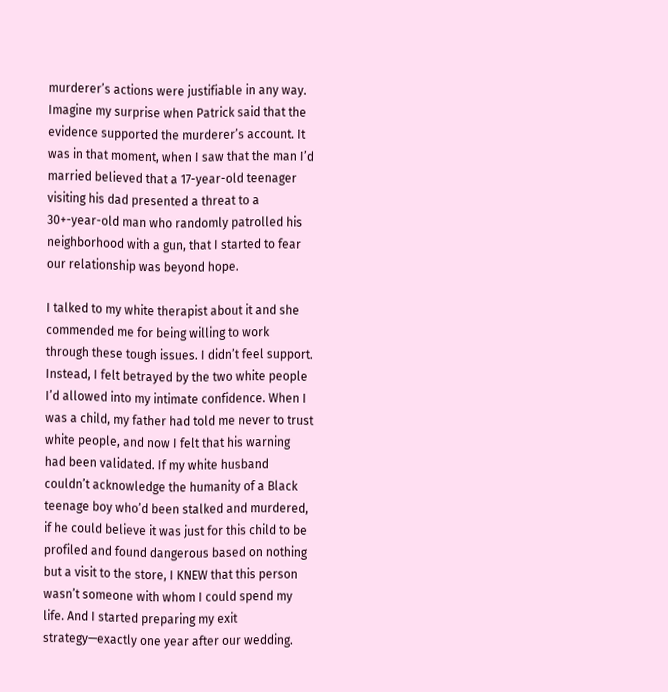murderer’s actions were justifiable in any way. Imagine my surprise when Patrick said that the evidence supported the murderer’s account. It was in that moment, when I saw that the man I’d married believed that a 17-year-old teenager visiting his dad presented a threat to a 30+-year-old man who randomly patrolled his neighborhood with a gun, that I started to fear our relationship was beyond hope.

I talked to my white therapist about it and she commended me for being willing to work through these tough issues. I didn’t feel support. Instead, I felt betrayed by the two white people I’d allowed into my intimate confidence. When I was a child, my father had told me never to trust white people, and now I felt that his warning had been validated. If my white husband couldn’t acknowledge the humanity of a Black teenage boy who’d been stalked and murdered, if he could believe it was just for this child to be profiled and found dangerous based on nothing but a visit to the store, I KNEW that this person wasn’t someone with whom I could spend my life. And I started preparing my exit strategy—exactly one year after our wedding.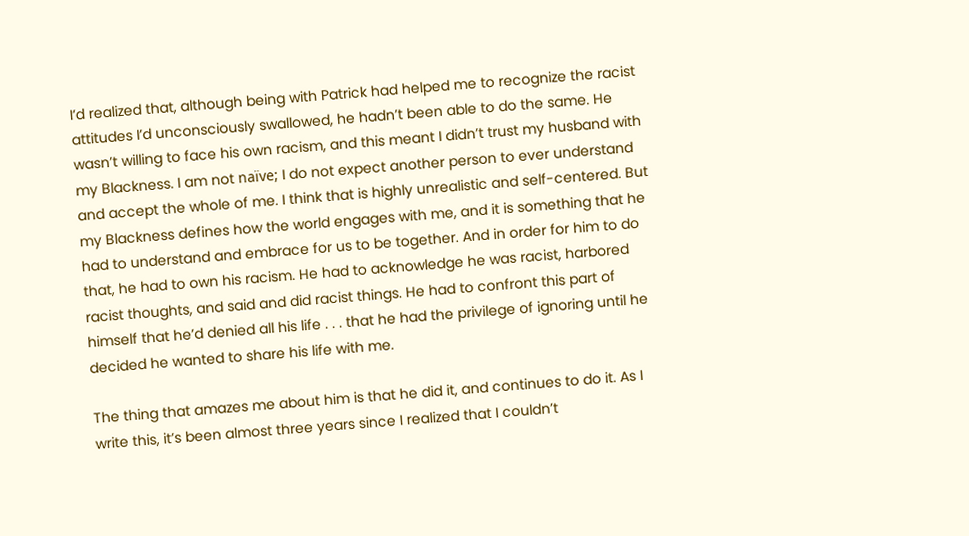I’d realized that, although being with Patrick had helped me to recognize the racist attitudes I’d unconsciously swallowed, he hadn’t been able to do the same. He wasn’t willing to face his own racism, and this meant I didn’t trust my husband with my Blackness. I am not naïve; I do not expect another person to ever understand and accept the whole of me. I think that is highly unrealistic and self-centered. But my Blackness defines how the world engages with me, and it is something that he had to understand and embrace for us to be together. And in order for him to do that, he had to own his racism. He had to acknowledge he was racist, harbored racist thoughts, and said and did racist things. He had to confront this part of himself that he’d denied all his life . . . that he had the privilege of ignoring until he decided he wanted to share his life with me.

The thing that amazes me about him is that he did it, and continues to do it. As I write this, it’s been almost three years since I realized that I couldn’t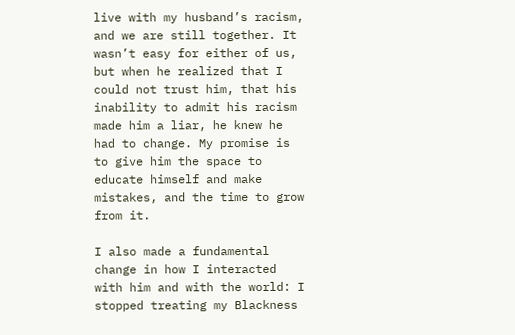live with my husband’s racism, and we are still together. It wasn’t easy for either of us, but when he realized that I could not trust him, that his inability to admit his racism made him a liar, he knew he had to change. My promise is to give him the space to educate himself and make mistakes, and the time to grow from it.

I also made a fundamental change in how I interacted with him and with the world: I stopped treating my Blackness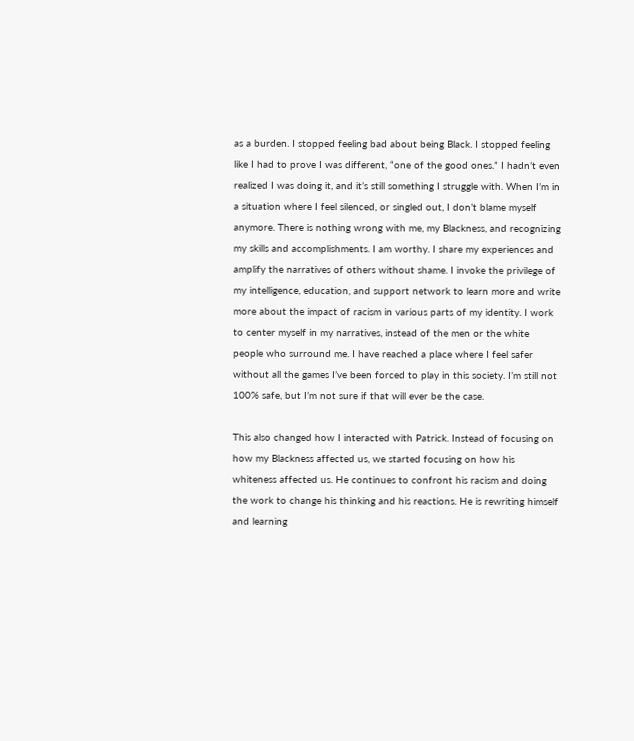as a burden. I stopped feeling bad about being Black. I stopped feeling like I had to prove I was different, “one of the good ones.” I hadn’t even realized I was doing it, and it’s still something I struggle with. When I’m in a situation where I feel silenced, or singled out, I don’t blame myself anymore. There is nothing wrong with me, my Blackness, and recognizing my skills and accomplishments. I am worthy. I share my experiences and amplify the narratives of others without shame. I invoke the privilege of my intelligence, education, and support network to learn more and write more about the impact of racism in various parts of my identity. I work to center myself in my narratives, instead of the men or the white people who surround me. I have reached a place where I feel safer without all the games I’ve been forced to play in this society. I’m still not 100% safe, but I’m not sure if that will ever be the case.

This also changed how I interacted with Patrick. Instead of focusing on how my Blackness affected us, we started focusing on how his whiteness affected us. He continues to confront his racism and doing the work to change his thinking and his reactions. He is rewriting himself and learning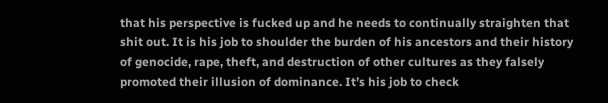that his perspective is fucked up and he needs to continually straighten that shit out. It is his job to shoulder the burden of his ancestors and their history of genocide, rape, theft, and destruction of other cultures as they falsely promoted their illusion of dominance. It’s his job to check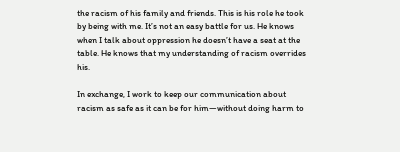the racism of his family and friends. This is his role he took by being with me. It’s not an easy battle for us. He knows when I talk about oppression he doesn’t have a seat at the table. He knows that my understanding of racism overrides his.

In exchange, I work to keep our communication about racism as safe as it can be for him—without doing harm to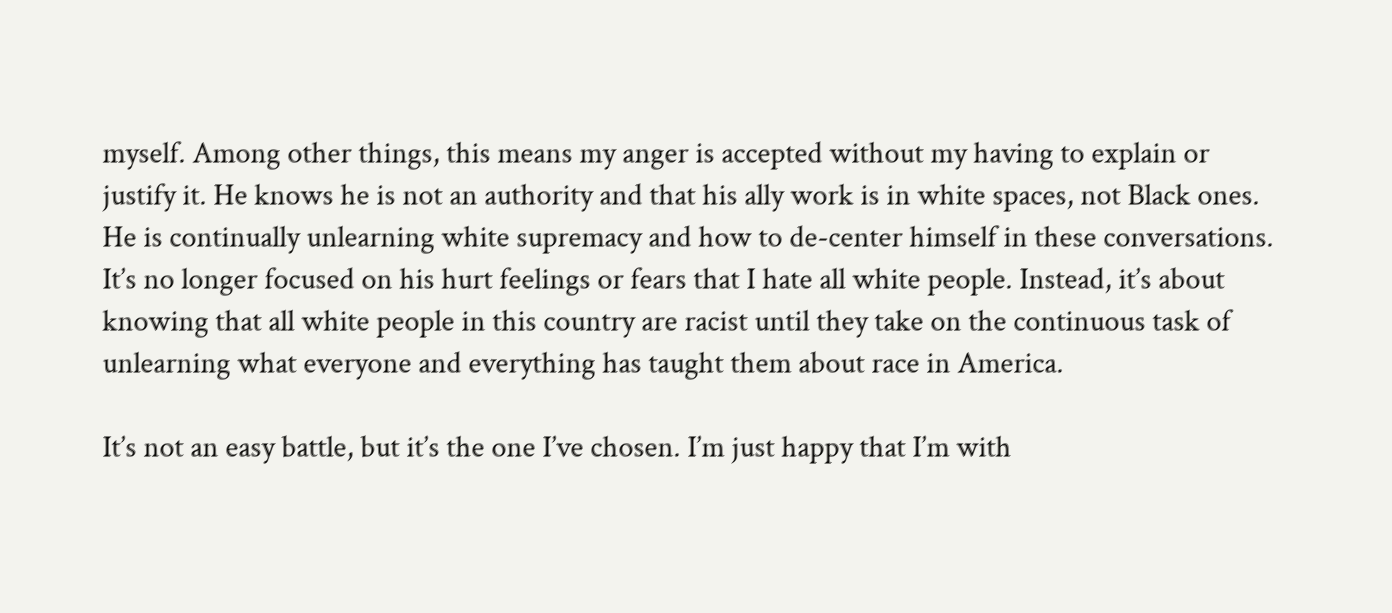myself. Among other things, this means my anger is accepted without my having to explain or justify it. He knows he is not an authority and that his ally work is in white spaces, not Black ones. He is continually unlearning white supremacy and how to de-center himself in these conversations. It’s no longer focused on his hurt feelings or fears that I hate all white people. Instead, it’s about knowing that all white people in this country are racist until they take on the continuous task of unlearning what everyone and everything has taught them about race in America.

It’s not an easy battle, but it’s the one I’ve chosen. I’m just happy that I’m with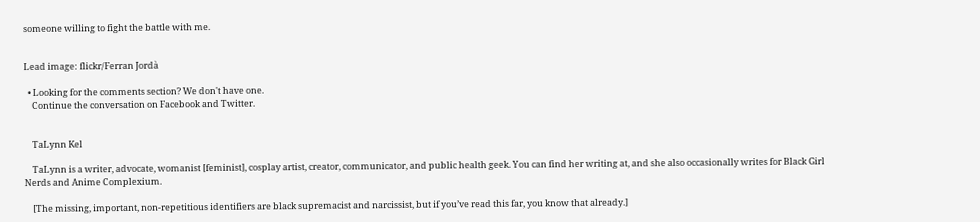someone willing to fight the battle with me.


Lead image: flickr/Ferran Jordà

  • Looking for the comments section? We don't have one.
    Continue the conversation on Facebook and Twitter.


    TaLynn Kel

    TaLynn is a writer, advocate, womanist [feminist], cosplay artist, creator, communicator, and public health geek. You can find her writing at, and she also occasionally writes for Black Girl Nerds and Anime Complexium.

    [The missing, important, non-repetitious identifiers are black supremacist and narcissist, but if you’ve read this far, you know that already.]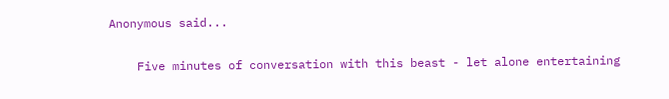Anonymous said...

    Five minutes of conversation with this beast - let alone entertaining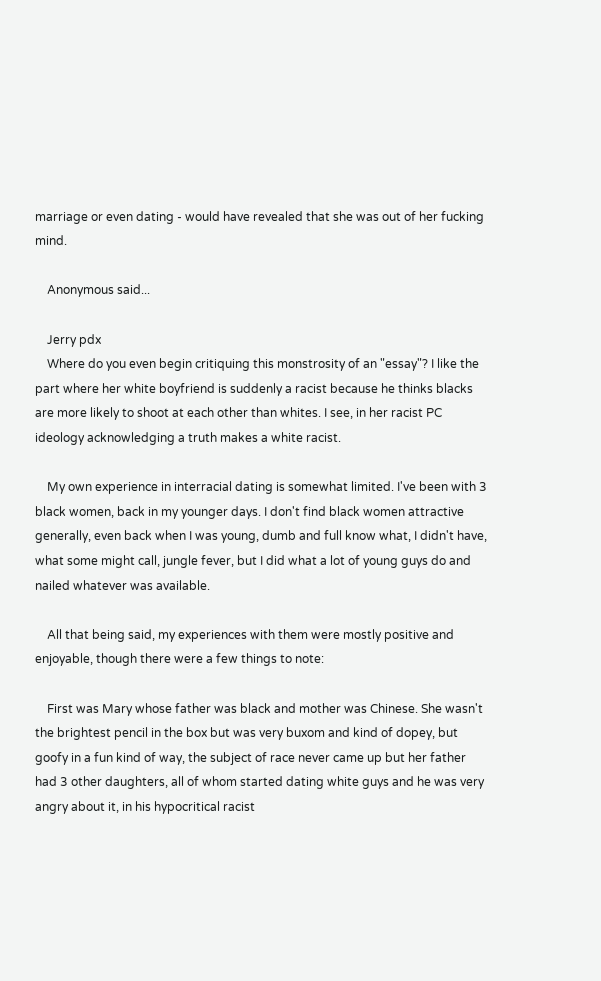marriage or even dating - would have revealed that she was out of her fucking mind.

    Anonymous said...

    Jerry pdx
    Where do you even begin critiquing this monstrosity of an "essay"? I like the part where her white boyfriend is suddenly a racist because he thinks blacks are more likely to shoot at each other than whites. I see, in her racist PC ideology acknowledging a truth makes a white racist.

    My own experience in interracial dating is somewhat limited. I've been with 3 black women, back in my younger days. I don't find black women attractive generally, even back when I was young, dumb and full know what, I didn't have, what some might call, jungle fever, but I did what a lot of young guys do and nailed whatever was available.

    All that being said, my experiences with them were mostly positive and enjoyable, though there were a few things to note:

    First was Mary whose father was black and mother was Chinese. She wasn't the brightest pencil in the box but was very buxom and kind of dopey, but goofy in a fun kind of way, the subject of race never came up but her father had 3 other daughters, all of whom started dating white guys and he was very angry about it, in his hypocritical racist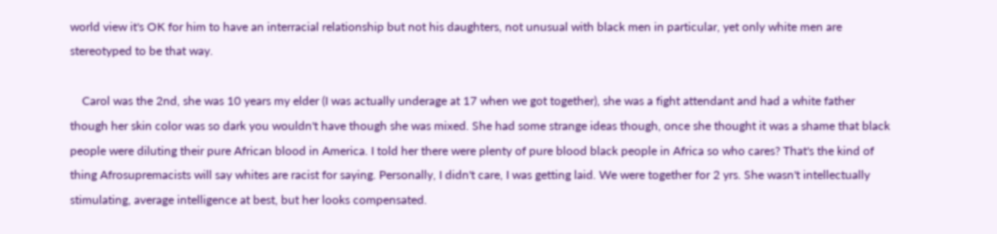world view it's OK for him to have an interracial relationship but not his daughters, not unusual with black men in particular, yet only white men are stereotyped to be that way.

    Carol was the 2nd, she was 10 years my elder (I was actually underage at 17 when we got together), she was a fight attendant and had a white father though her skin color was so dark you wouldn't have though she was mixed. She had some strange ideas though, once she thought it was a shame that black people were diluting their pure African blood in America. I told her there were plenty of pure blood black people in Africa so who cares? That's the kind of thing Afrosupremacists will say whites are racist for saying. Personally, I didn't care, I was getting laid. We were together for 2 yrs. She wasn't intellectually stimulating, average intelligence at best, but her looks compensated.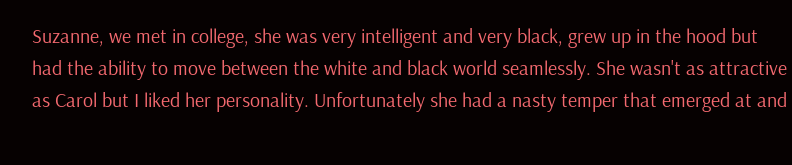Suzanne, we met in college, she was very intelligent and very black, grew up in the hood but had the ability to move between the white and black world seamlessly. She wasn't as attractive as Carol but I liked her personality. Unfortunately she had a nasty temper that emerged at and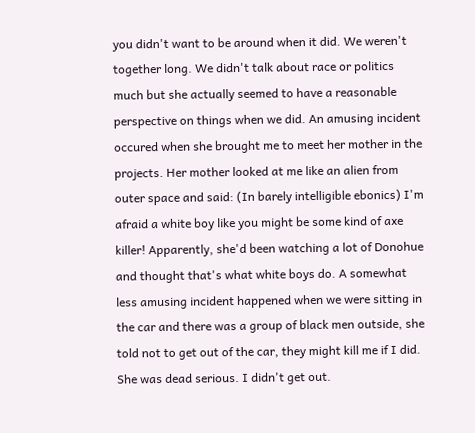you didn't want to be around when it did. We weren't together long. We didn't talk about race or politics much but she actually seemed to have a reasonable perspective on things when we did. An amusing incident occured when she brought me to meet her mother in the projects. Her mother looked at me like an alien from outer space and said: (In barely intelligible ebonics) I'm afraid a white boy like you might be some kind of axe killer! Apparently, she'd been watching a lot of Donohue and thought that's what white boys do. A somewhat less amusing incident happened when we were sitting in the car and there was a group of black men outside, she told not to get out of the car, they might kill me if I did. She was dead serious. I didn't get out.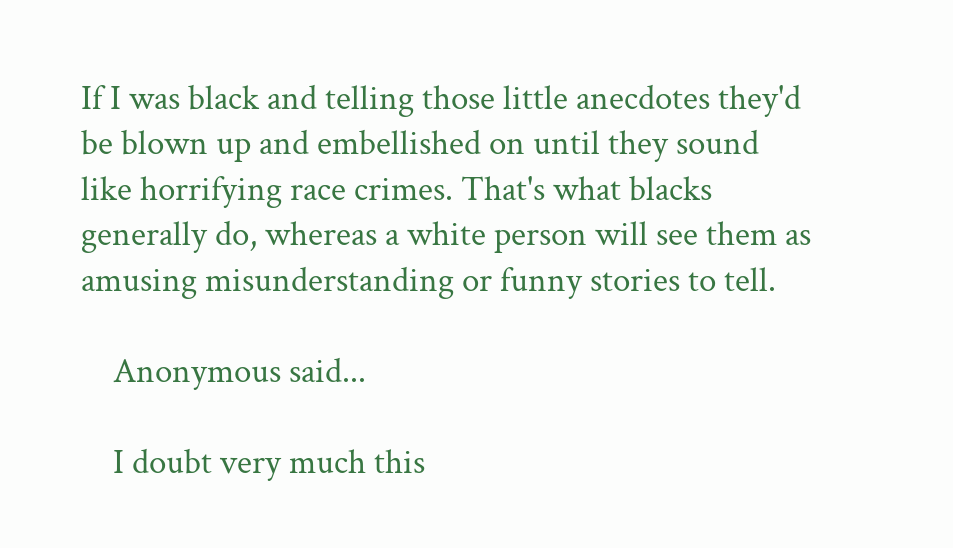If I was black and telling those little anecdotes they'd be blown up and embellished on until they sound like horrifying race crimes. That's what blacks generally do, whereas a white person will see them as amusing misunderstanding or funny stories to tell.

    Anonymous said...

    I doubt very much this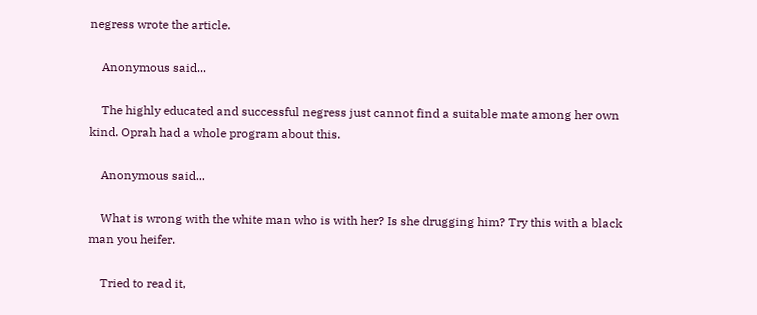negress wrote the article.

    Anonymous said...

    The highly educated and successful negress just cannot find a suitable mate among her own kind. Oprah had a whole program about this.

    Anonymous said...

    What is wrong with the white man who is with her? Is she drugging him? Try this with a black man you heifer.

    Tried to read it,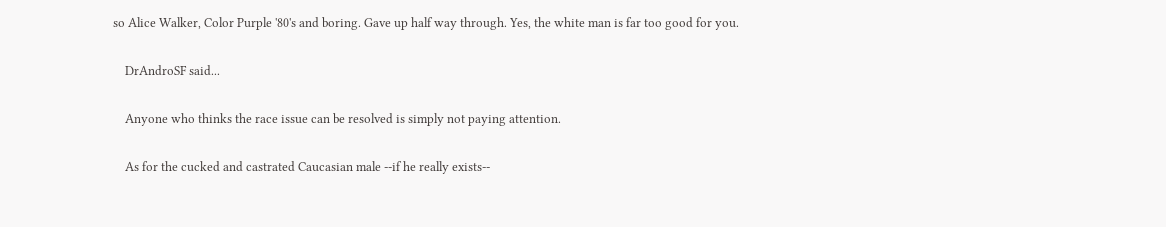so Alice Walker, Color Purple '80's and boring. Gave up half way through. Yes, the white man is far too good for you.

    DrAndroSF said...

    Anyone who thinks the race issue can be resolved is simply not paying attention.

    As for the cucked and castrated Caucasian male --if he really exists--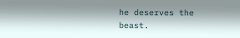he deserves the beast.